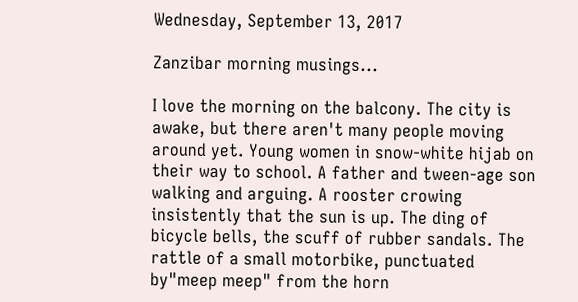Wednesday, September 13, 2017

Zanzibar morning musings...

I love the morning on the balcony. The city is awake, but there aren't many people moving around yet. Young women in snow-white hijab on their way to school. A father and tween-age son walking and arguing. A rooster crowing insistently that the sun is up. The ding of bicycle bells, the scuff of rubber sandals. The rattle of a small motorbike, punctuated by"meep meep" from the horn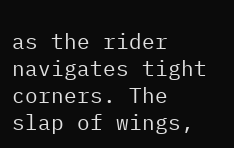as the rider navigates tight corners. The slap of wings,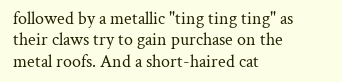followed by a metallic "ting ting ting" as their claws try to gain purchase on the metal roofs. And a short-haired cat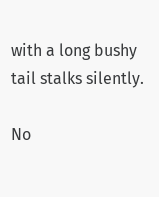with a long bushy tail stalks silently.

No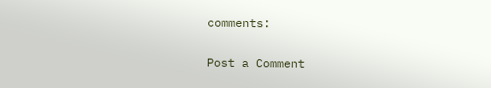comments:

Post a Comment